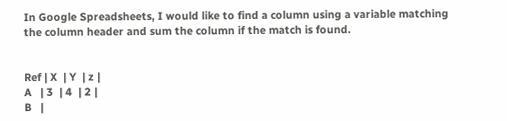In Google Spreadsheets, I would like to find a column using a variable matching the column header and sum the column if the match is found.


Ref | X  | Y  | z |
A   | 3  | 4  | 2 |
B   |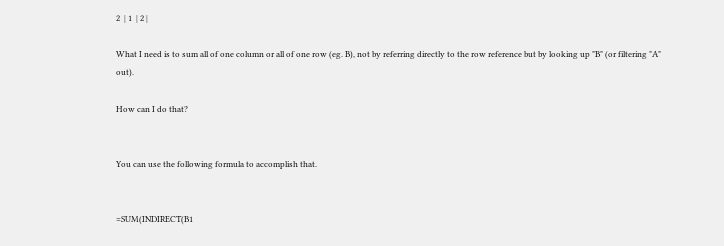2  | 1  | 2 |

What I need is to sum all of one column or all of one row (eg. B), not by referring directly to the row reference but by looking up "B" (or filtering "A" out).

How can I do that?


You can use the following formula to accomplish that.


=SUM(INDIRECT(B1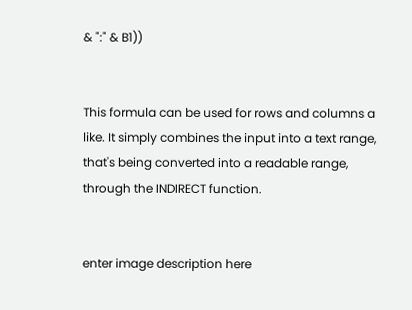& ":" & B1))


This formula can be used for rows and columns a like. It simply combines the input into a text range, that's being converted into a readable range, through the INDIRECT function.


enter image description here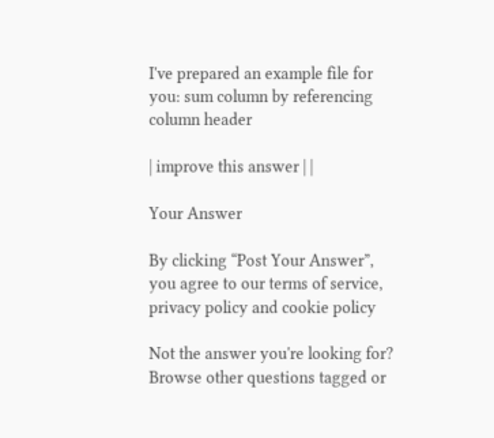I've prepared an example file for you: sum column by referencing column header

| improve this answer | |

Your Answer

By clicking “Post Your Answer”, you agree to our terms of service, privacy policy and cookie policy

Not the answer you're looking for? Browse other questions tagged or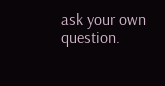ask your own question.